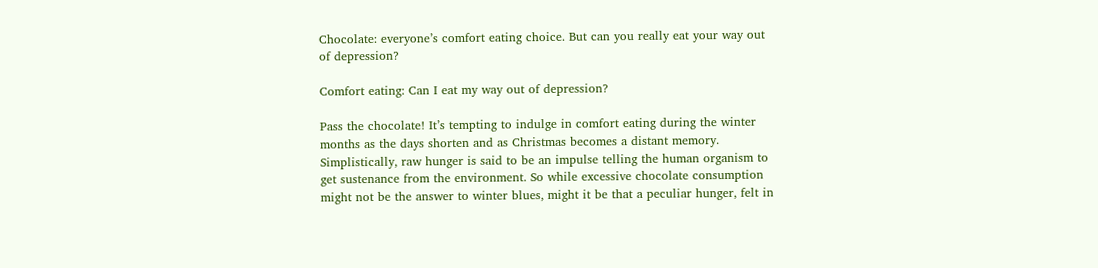Chocolate: everyone’s comfort eating choice. But can you really eat your way out of depression?

Comfort eating: Can I eat my way out of depression?

Pass the chocolate! It’s tempting to indulge in comfort eating during the winter months as the days shorten and as Christmas becomes a distant memory. Simplistically, raw hunger is said to be an impulse telling the human organism to get sustenance from the environment. So while excessive chocolate consumption might not be the answer to winter blues, might it be that a peculiar hunger, felt in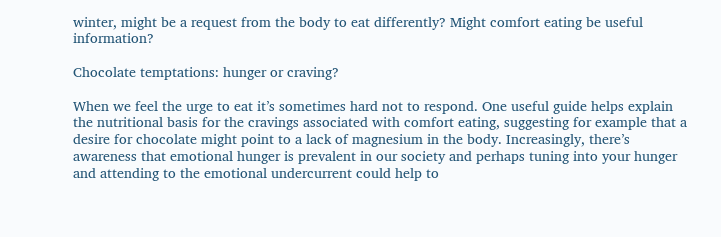winter, might be a request from the body to eat differently? Might comfort eating be useful information?

Chocolate temptations: hunger or craving?

When we feel the urge to eat it’s sometimes hard not to respond. One useful guide helps explain the nutritional basis for the cravings associated with comfort eating, suggesting for example that a desire for chocolate might point to a lack of magnesium in the body. Increasingly, there’s awareness that emotional hunger is prevalent in our society and perhaps tuning into your hunger and attending to the emotional undercurrent could help to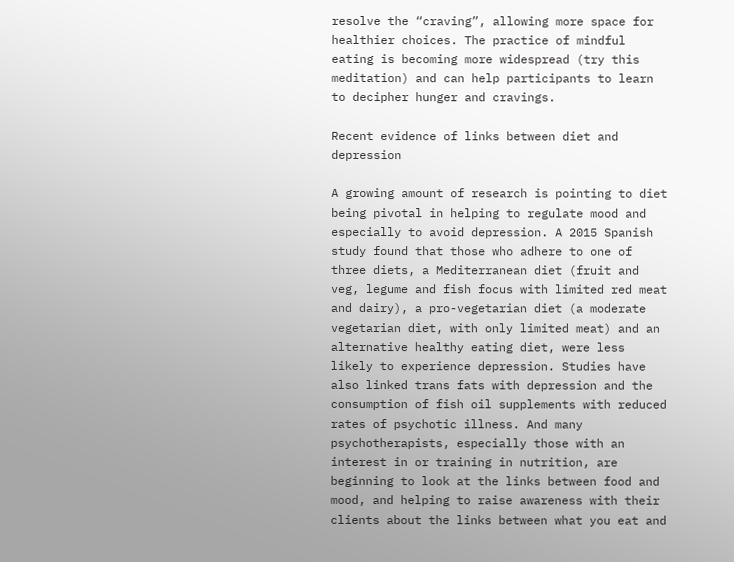resolve the “craving”, allowing more space for healthier choices. The practice of mindful eating is becoming more widespread (try this meditation) and can help participants to learn to decipher hunger and cravings.

Recent evidence of links between diet and depression

A growing amount of research is pointing to diet being pivotal in helping to regulate mood and especially to avoid depression. A 2015 Spanish study found that those who adhere to one of three diets, a Mediterranean diet (fruit and veg, legume and fish focus with limited red meat and dairy), a pro-vegetarian diet (a moderate vegetarian diet, with only limited meat) and an alternative healthy eating diet, were less likely to experience depression. Studies have also linked trans fats with depression and the consumption of fish oil supplements with reduced rates of psychotic illness. And many psychotherapists, especially those with an interest in or training in nutrition, are beginning to look at the links between food and mood, and helping to raise awareness with their clients about the links between what you eat and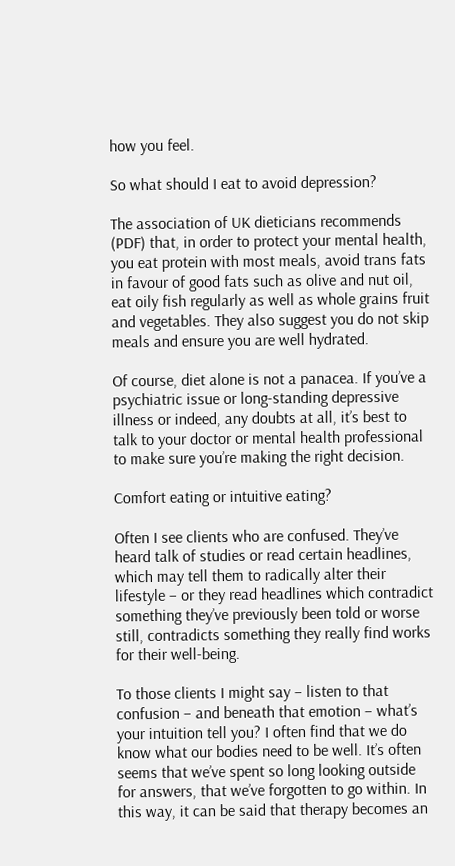how you feel.

So what should I eat to avoid depression?

The association of UK dieticians recommends (PDF) that, in order to protect your mental health, you eat protein with most meals, avoid trans fats in favour of good fats such as olive and nut oil, eat oily fish regularly as well as whole grains fruit and vegetables. They also suggest you do not skip meals and ensure you are well hydrated.

Of course, diet alone is not a panacea. If you’ve a psychiatric issue or long-standing depressive illness or indeed, any doubts at all, it’s best to talk to your doctor or mental health professional to make sure you’re making the right decision.

Comfort eating or intuitive eating?

Often I see clients who are confused. They’ve heard talk of studies or read certain headlines, which may tell them to radically alter their lifestyle – or they read headlines which contradict something they’ve previously been told or worse still, contradicts something they really find works for their well-being.

To those clients I might say – listen to that confusion – and beneath that emotion – what’s your intuition tell you? I often find that we do know what our bodies need to be well. It’s often seems that we’ve spent so long looking outside for answers, that we’ve forgotten to go within. In this way, it can be said that therapy becomes an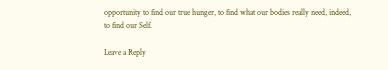opportunity to find our true hunger, to find what our bodies really need, indeed, to find our Self.

Leave a Reply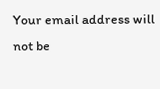Your email address will not be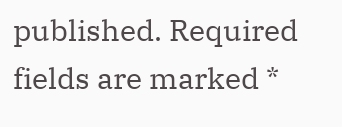published. Required fields are marked *